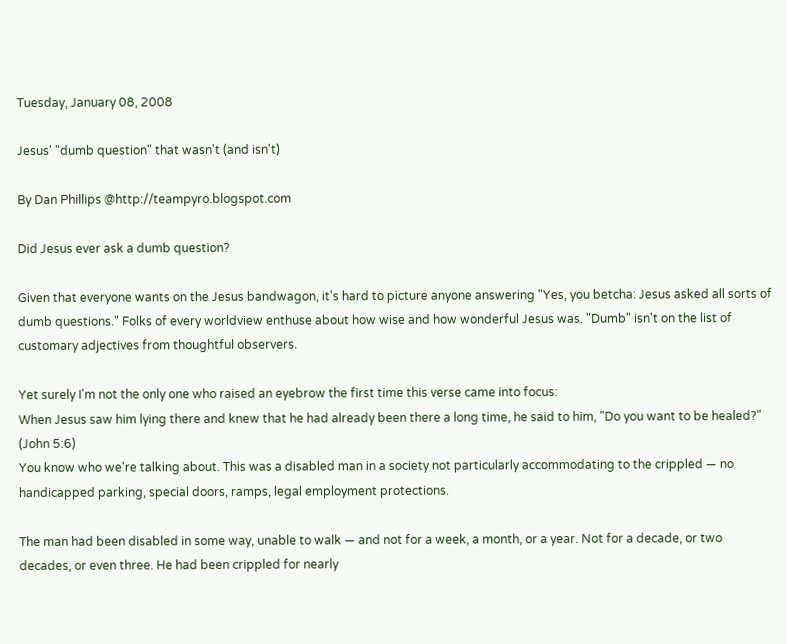Tuesday, January 08, 2008

Jesus' "dumb question" that wasn't (and isn't)

By Dan Phillips @http://teampyro.blogspot.com

Did Jesus ever ask a dumb question?

Given that everyone wants on the Jesus bandwagon, it's hard to picture anyone answering "Yes, you betcha: Jesus asked all sorts of dumb questions." Folks of every worldview enthuse about how wise and how wonderful Jesus was. "Dumb" isn't on the list of customary adjectives from thoughtful observers.

Yet surely I'm not the only one who raised an eyebrow the first time this verse came into focus:
When Jesus saw him lying there and knew that he had already been there a long time, he said to him, "Do you want to be healed?"
(John 5:6)
You know who we're talking about. This was a disabled man in a society not particularly accommodating to the crippled — no handicapped parking, special doors, ramps, legal employment protections.

The man had been disabled in some way, unable to walk — and not for a week, a month, or a year. Not for a decade, or two decades, or even three. He had been crippled for nearly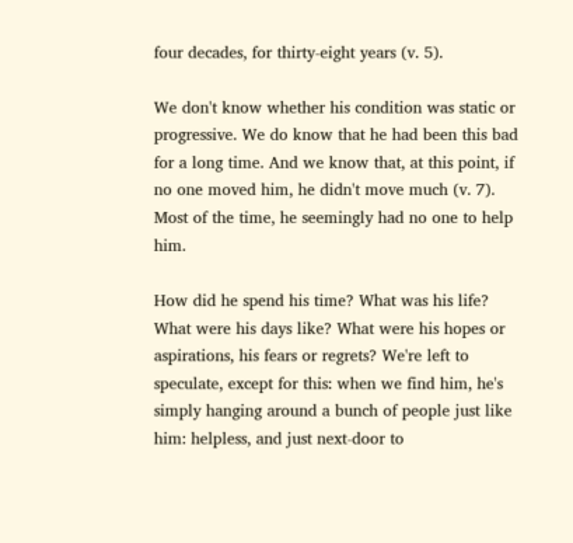four decades, for thirty-eight years (v. 5).

We don't know whether his condition was static or progressive. We do know that he had been this bad for a long time. And we know that, at this point, if no one moved him, he didn't move much (v. 7). Most of the time, he seemingly had no one to help him.

How did he spend his time? What was his life? What were his days like? What were his hopes or aspirations, his fears or regrets? We're left to speculate, except for this: when we find him, he's simply hanging around a bunch of people just like him: helpless, and just next-door to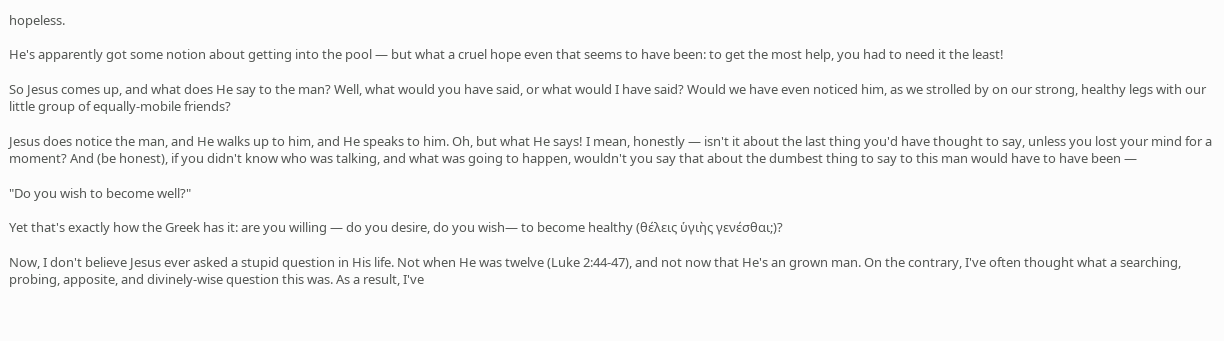hopeless.

He's apparently got some notion about getting into the pool — but what a cruel hope even that seems to have been: to get the most help, you had to need it the least!

So Jesus comes up, and what does He say to the man? Well, what would you have said, or what would I have said? Would we have even noticed him, as we strolled by on our strong, healthy legs with our little group of equally-mobile friends?

Jesus does notice the man, and He walks up to him, and He speaks to him. Oh, but what He says! I mean, honestly — isn't it about the last thing you'd have thought to say, unless you lost your mind for a moment? And (be honest), if you didn't know who was talking, and what was going to happen, wouldn't you say that about the dumbest thing to say to this man would have to have been —

"Do you wish to become well?"

Yet that's exactly how the Greek has it: are you willing — do you desire, do you wish— to become healthy (θέλεις ὑγιὴς γενέσθαι;)?

Now, I don't believe Jesus ever asked a stupid question in His life. Not when He was twelve (Luke 2:44-47), and not now that He's an grown man. On the contrary, I've often thought what a searching, probing, apposite, and divinely-wise question this was. As a result, I've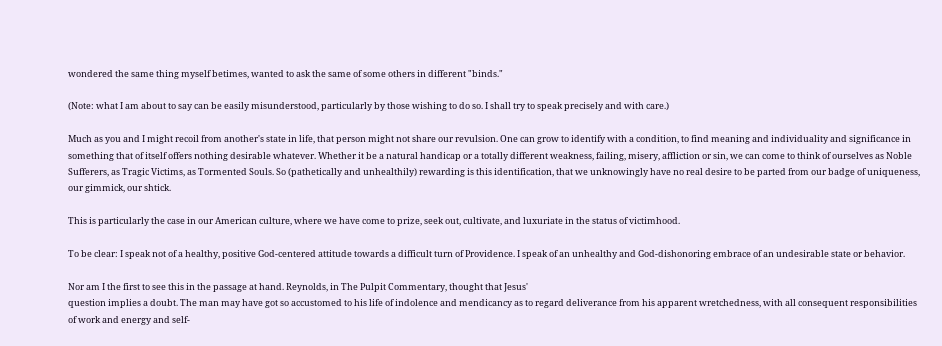wondered the same thing myself betimes, wanted to ask the same of some others in different "binds."

(Note: what I am about to say can be easily misunderstood, particularly by those wishing to do so. I shall try to speak precisely and with care.)

Much as you and I might recoil from another's state in life, that person might not share our revulsion. One can grow to identify with a condition, to find meaning and individuality and significance in something that of itself offers nothing desirable whatever. Whether it be a natural handicap or a totally different weakness, failing, misery, affliction or sin, we can come to think of ourselves as Noble Sufferers, as Tragic Victims, as Tormented Souls. So (pathetically and unhealthily) rewarding is this identification, that we unknowingly have no real desire to be parted from our badge of uniqueness, our gimmick, our shtick.

This is particularly the case in our American culture, where we have come to prize, seek out, cultivate, and luxuriate in the status of victimhood.

To be clear: I speak not of a healthy, positive God-centered attitude towards a difficult turn of Providence. I speak of an unhealthy and God-dishonoring embrace of an undesirable state or behavior.

Nor am I the first to see this in the passage at hand. Reynolds, in The Pulpit Commentary, thought that Jesus'
question implies a doubt. The man may have got so accustomed to his life of indolence and mendicancy as to regard deliverance from his apparent wretchedness, with all consequent responsibilities of work and energy and self-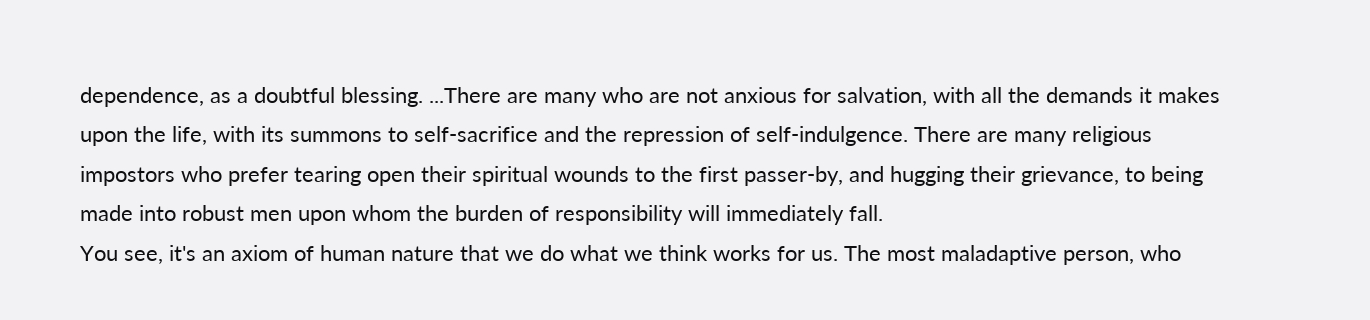dependence, as a doubtful blessing. ...There are many who are not anxious for salvation, with all the demands it makes upon the life, with its summons to self-sacrifice and the repression of self-indulgence. There are many religious impostors who prefer tearing open their spiritual wounds to the first passer-by, and hugging their grievance, to being made into robust men upon whom the burden of responsibility will immediately fall.
You see, it's an axiom of human nature that we do what we think works for us. The most maladaptive person, who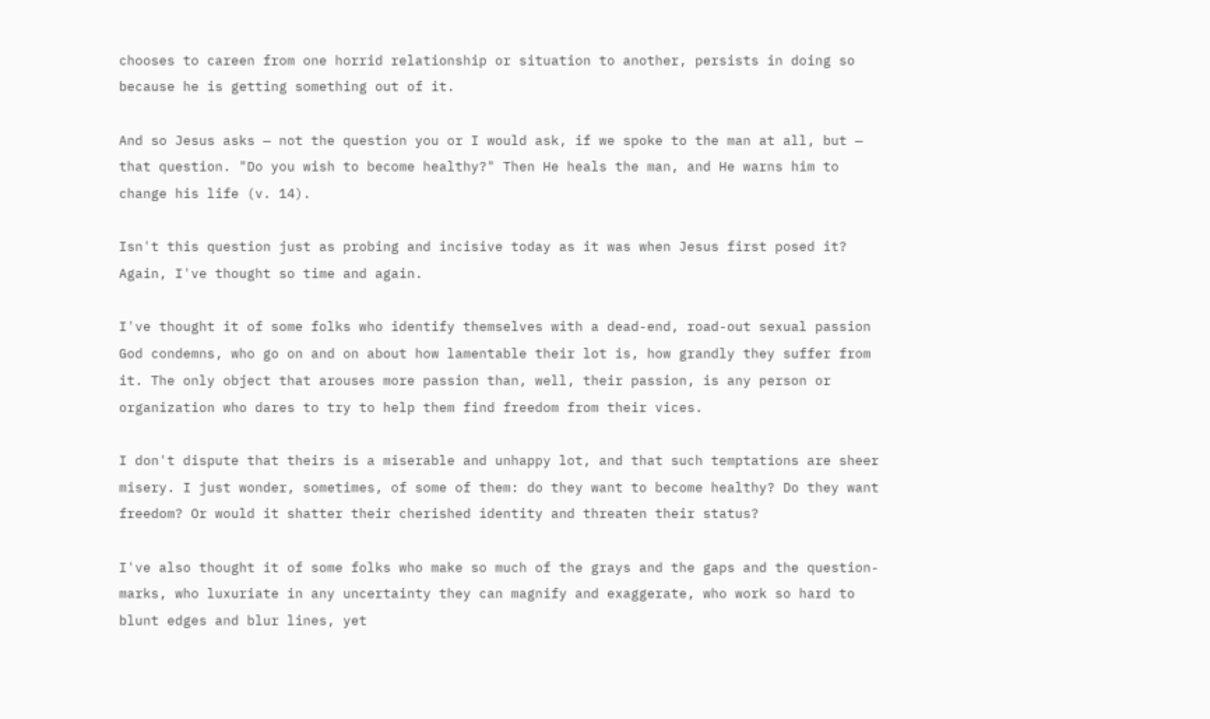chooses to careen from one horrid relationship or situation to another, persists in doing so because he is getting something out of it.

And so Jesus asks — not the question you or I would ask, if we spoke to the man at all, but — that question. "Do you wish to become healthy?" Then He heals the man, and He warns him to change his life (v. 14).

Isn't this question just as probing and incisive today as it was when Jesus first posed it? Again, I've thought so time and again.

I've thought it of some folks who identify themselves with a dead-end, road-out sexual passion God condemns, who go on and on about how lamentable their lot is, how grandly they suffer from it. The only object that arouses more passion than, well, their passion, is any person or organization who dares to try to help them find freedom from their vices.

I don't dispute that theirs is a miserable and unhappy lot, and that such temptations are sheer misery. I just wonder, sometimes, of some of them: do they want to become healthy? Do they want freedom? Or would it shatter their cherished identity and threaten their status?

I've also thought it of some folks who make so much of the grays and the gaps and the question-marks, who luxuriate in any uncertainty they can magnify and exaggerate, who work so hard to blunt edges and blur lines, yet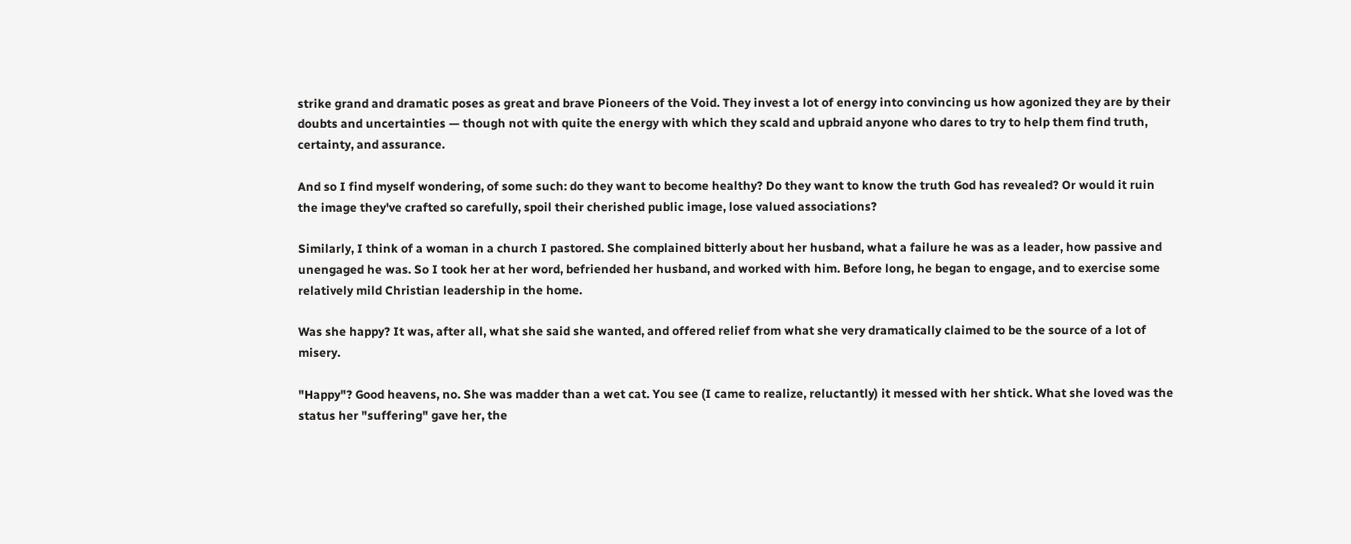strike grand and dramatic poses as great and brave Pioneers of the Void. They invest a lot of energy into convincing us how agonized they are by their doubts and uncertainties — though not with quite the energy with which they scald and upbraid anyone who dares to try to help them find truth, certainty, and assurance.

And so I find myself wondering, of some such: do they want to become healthy? Do they want to know the truth God has revealed? Or would it ruin the image they've crafted so carefully, spoil their cherished public image, lose valued associations?

Similarly, I think of a woman in a church I pastored. She complained bitterly about her husband, what a failure he was as a leader, how passive and unengaged he was. So I took her at her word, befriended her husband, and worked with him. Before long, he began to engage, and to exercise some relatively mild Christian leadership in the home.

Was she happy? It was, after all, what she said she wanted, and offered relief from what she very dramatically claimed to be the source of a lot of misery.

"Happy"? Good heavens, no. She was madder than a wet cat. You see (I came to realize, reluctantly) it messed with her shtick. What she loved was the status her "suffering" gave her, the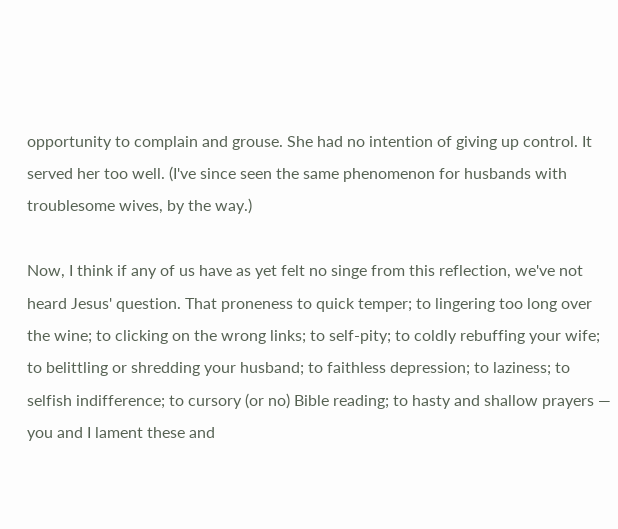opportunity to complain and grouse. She had no intention of giving up control. It served her too well. (I've since seen the same phenomenon for husbands with troublesome wives, by the way.)

Now, I think if any of us have as yet felt no singe from this reflection, we've not heard Jesus' question. That proneness to quick temper; to lingering too long over the wine; to clicking on the wrong links; to self-pity; to coldly rebuffing your wife; to belittling or shredding your husband; to faithless depression; to laziness; to selfish indifference; to cursory (or no) Bible reading; to hasty and shallow prayers — you and I lament these and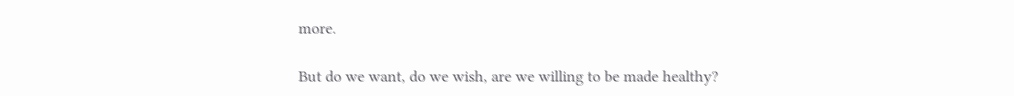more.

But do we want, do we wish, are we willing to be made healthy?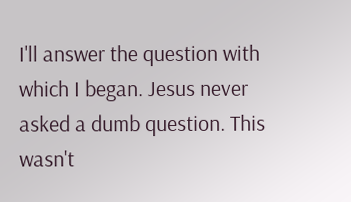I'll answer the question with which I began. Jesus never asked a dumb question. This wasn't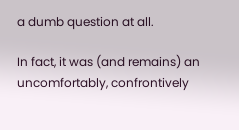a dumb question at all.

In fact, it was (and remains) an uncomfortably, confrontively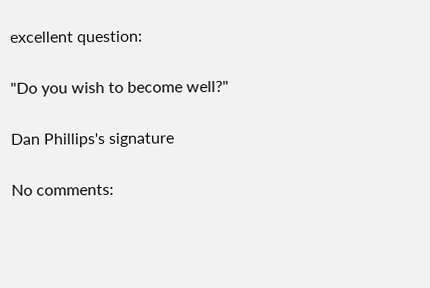excellent question:

"Do you wish to become well?"

Dan Phillips's signature

No comments: